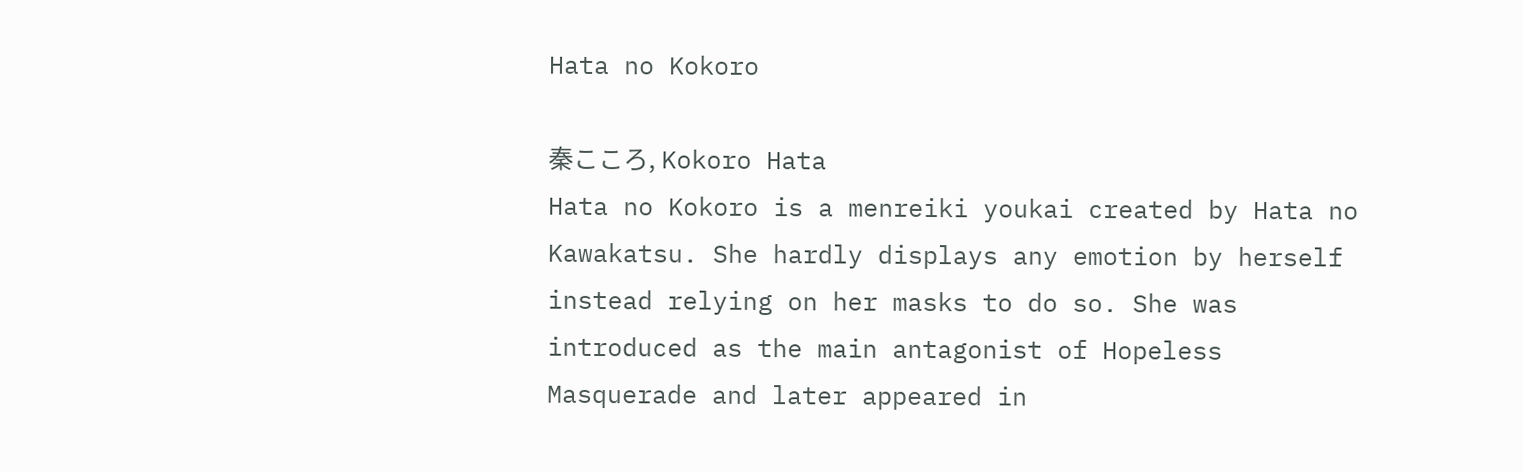Hata no Kokoro

秦こころ, Kokoro Hata
Hata no Kokoro is a menreiki youkai created by Hata no Kawakatsu. She hardly displays any emotion by herself instead relying on her masks to do so. She was introduced as the main antagonist of Hopeless Masquerade and later appeared in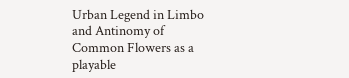Urban Legend in Limbo and Antinomy of Common Flowers as a playable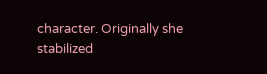character. Originally she stabilized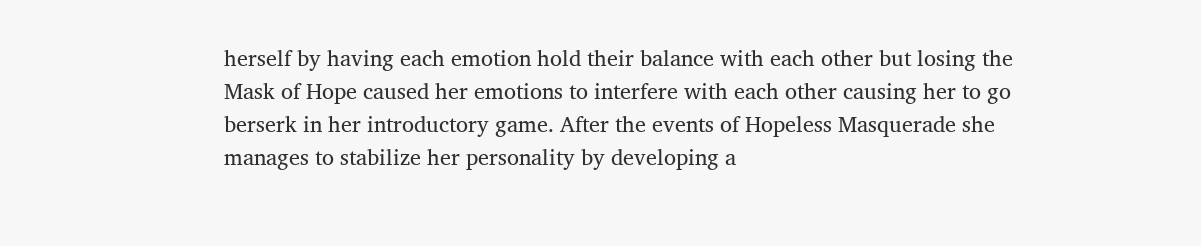herself by having each emotion hold their balance with each other but losing the Mask of Hope caused her emotions to interfere with each other causing her to go berserk in her introductory game. After the events of Hopeless Masquerade she manages to stabilize her personality by developing a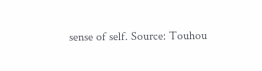sense of self. Source: Touhou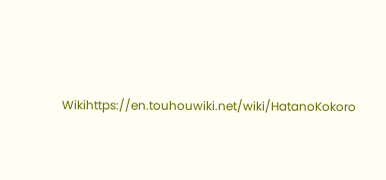Wikihttps://en.touhouwiki.net/wiki/HatanoKokoro